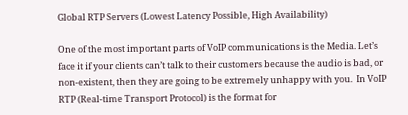Global RTP Servers (Lowest Latency Possible, High Availability)

One of the most important parts of VoIP communications is the Media. Let’s face it if your clients can’t talk to their customers because the audio is bad, or non-existent, then they are going to be extremely unhappy with you.  In VoIP RTP (Real-time Transport Protocol) is the format for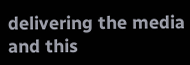delivering the media and this